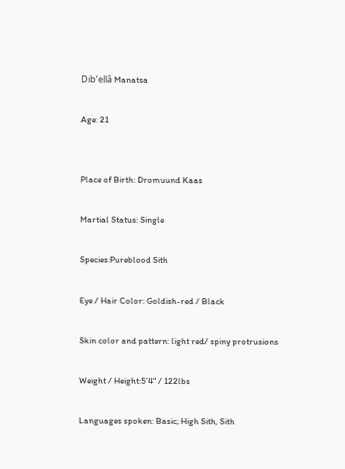Dib’ellâ Manatsa

Age: 21


Place of Birth: Dromuund Kaas

Martial Status: Single

Species:Pureblood Sith

Eye / Hair Color: Goldish-red / Black

Skin color and pattern: light red/ spiny protrusions

Weight / Height:5'4" / 122lbs

Languages spoken: Basic; High Sith, Sith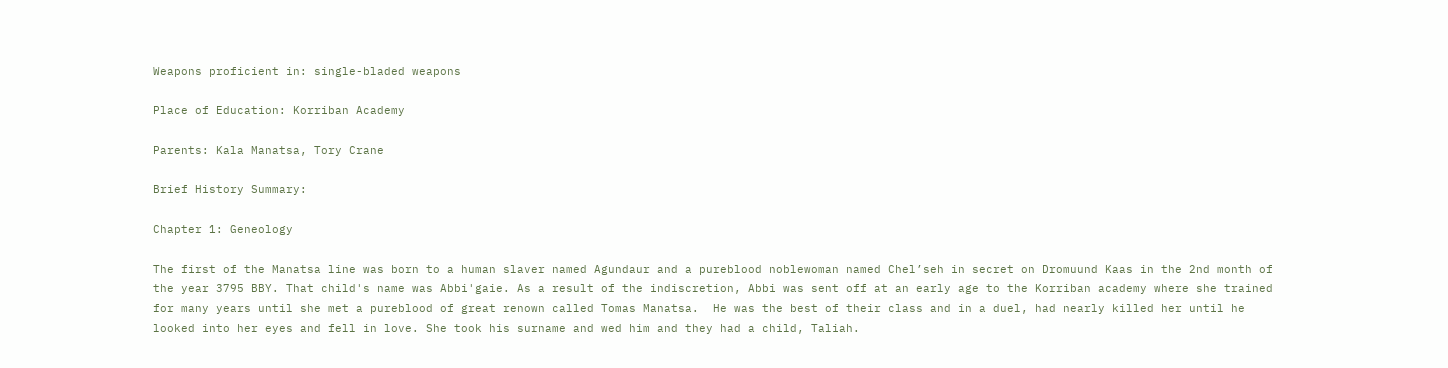Weapons proficient in: single-bladed weapons

Place of Education: Korriban Academy

Parents: Kala Manatsa, Tory Crane

Brief History Summary:

Chapter 1: Geneology

The first of the Manatsa line was born to a human slaver named Agundaur and a pureblood noblewoman named Chel’seh in secret on Dromuund Kaas in the 2nd month of the year 3795 BBY. That child's name was Abbi'gaie. As a result of the indiscretion, Abbi was sent off at an early age to the Korriban academy where she trained for many years until she met a pureblood of great renown called Tomas Manatsa.  He was the best of their class and in a duel, had nearly killed her until he looked into her eyes and fell in love. She took his surname and wed him and they had a child, Taliah.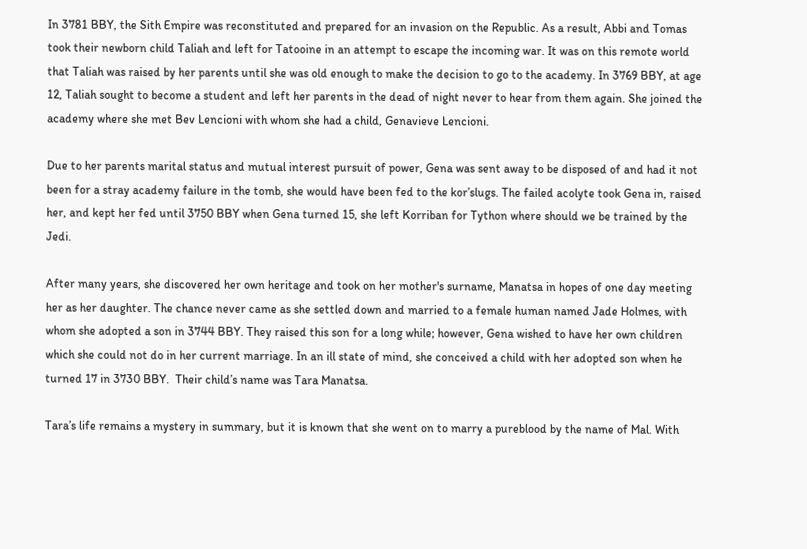In 3781 BBY, the Sith Empire was reconstituted and prepared for an invasion on the Republic. As a result, Abbi and Tomas took their newborn child Taliah and left for Tatooine in an attempt to escape the incoming war. It was on this remote world that Taliah was raised by her parents until she was old enough to make the decision to go to the academy. In 3769 BBY, at age 12, Taliah sought to become a student and left her parents in the dead of night never to hear from them again. She joined the academy where she met Bev Lencioni with whom she had a child, Genavieve Lencioni.

Due to her parents marital status and mutual interest pursuit of power, Gena was sent away to be disposed of and had it not been for a stray academy failure in the tomb, she would have been fed to the kor’slugs. The failed acolyte took Gena in, raised her, and kept her fed until 3750 BBY when Gena turned 15, she left Korriban for Tython where should we be trained by the Jedi.

After many years, she discovered her own heritage and took on her mother's surname, Manatsa in hopes of one day meeting her as her daughter. The chance never came as she settled down and married to a female human named Jade Holmes, with whom she adopted a son in 3744 BBY. They raised this son for a long while; however, Gena wished to have her own children which she could not do in her current marriage. In an ill state of mind, she conceived a child with her adopted son when he turned 17 in 3730 BBY.  Their child’s name was Tara Manatsa.

Tara’s life remains a mystery in summary, but it is known that she went on to marry a pureblood by the name of Mal. With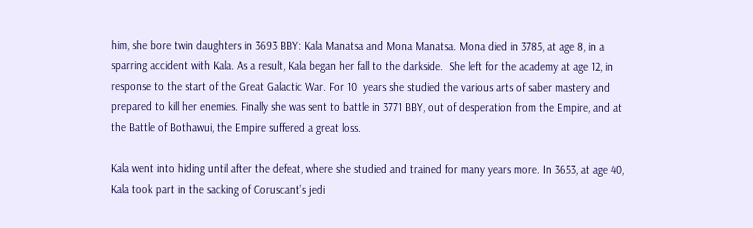him, she bore twin daughters in 3693 BBY: Kala Manatsa and Mona Manatsa. Mona died in 3785, at age 8, in a sparring accident with Kala. As a result, Kala began her fall to the darkside.  She left for the academy at age 12, in response to the start of the Great Galactic War. For 10  years she studied the various arts of saber mastery and prepared to kill her enemies. Finally she was sent to battle in 3771 BBY, out of desperation from the Empire, and at the Battle of Bothawui, the Empire suffered a great loss.

Kala went into hiding until after the defeat, where she studied and trained for many years more. In 3653, at age 40, Kala took part in the sacking of Coruscant’s jedi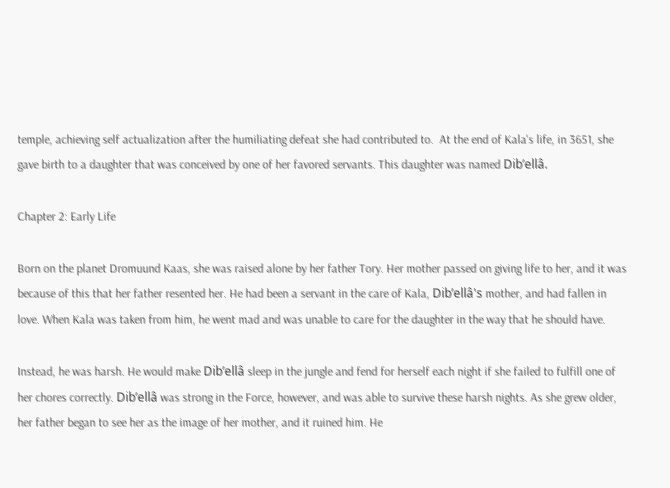temple, achieving self actualization after the humiliating defeat she had contributed to.  At the end of Kala's life, in 3651, she gave birth to a daughter that was conceived by one of her favored servants. This daughter was named Dib’ellâ.

Chapter 2: Early Life

Born on the planet Dromuund Kaas, she was raised alone by her father Tory. Her mother passed on giving life to her, and it was because of this that her father resented her. He had been a servant in the care of Kala, Dib’ellâ's mother, and had fallen in love. When Kala was taken from him, he went mad and was unable to care for the daughter in the way that he should have.

Instead, he was harsh. He would make Dib’ellâ sleep in the jungle and fend for herself each night if she failed to fulfill one of her chores correctly. Dib’ellâ was strong in the Force, however, and was able to survive these harsh nights. As she grew older, her father began to see her as the image of her mother, and it ruined him. He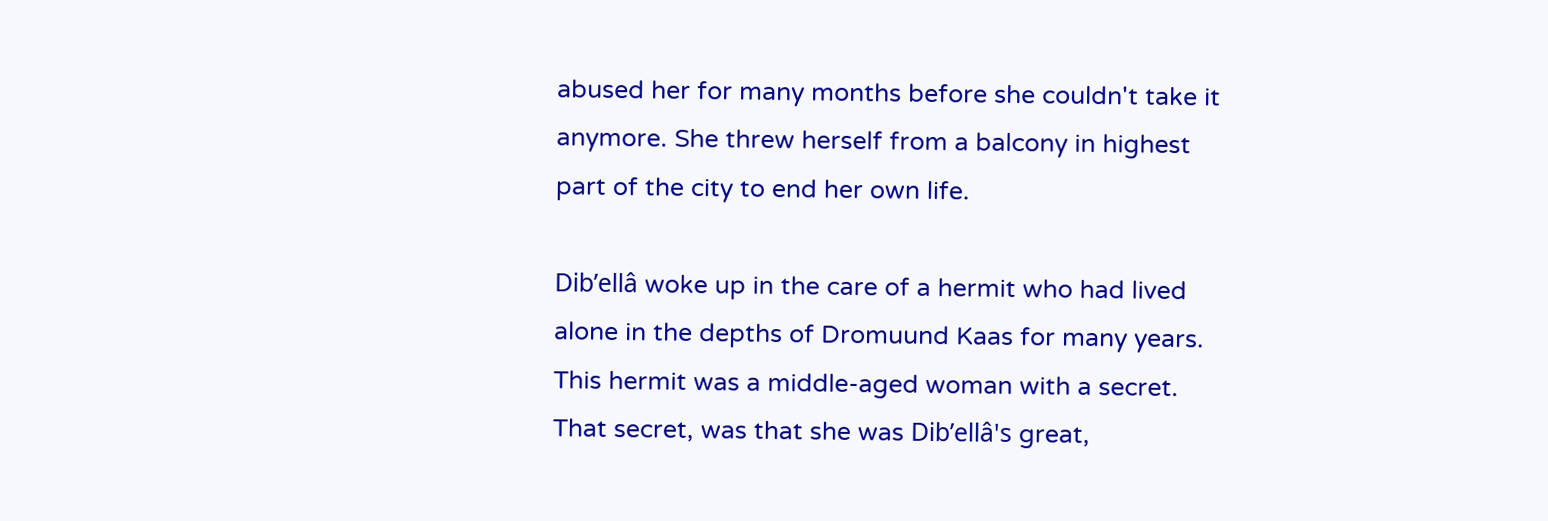abused her for many months before she couldn't take it anymore. She threw herself from a balcony in highest part of the city to end her own life.

Dib’ellâ woke up in the care of a hermit who had lived alone in the depths of Dromuund Kaas for many years. This hermit was a middle-aged woman with a secret. That secret, was that she was Dib’ellâ's great,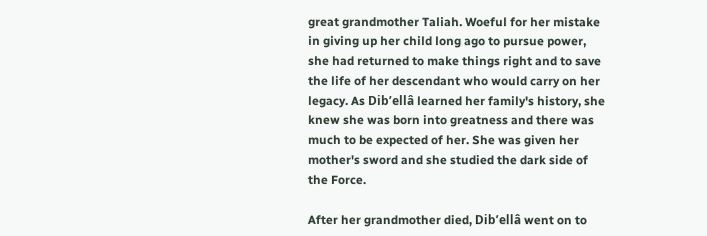great grandmother Taliah. Woeful for her mistake in giving up her child long ago to pursue power, she had returned to make things right and to save the life of her descendant who would carry on her legacy. As Dib’ellâ learned her family's history, she knew she was born into greatness and there was much to be expected of her. She was given her mother's sword and she studied the dark side of the Force.

After her grandmother died, Dib’ellâ went on to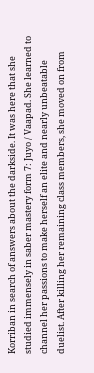Korriban in search of answers about the darkside. It was here that she studied immensely in saber mastery form 7: Juyo / Vaapad. She learned to channel her passions to make herself an elite and nearly unbeatable duelist. After killing her remaining class members, she moved on from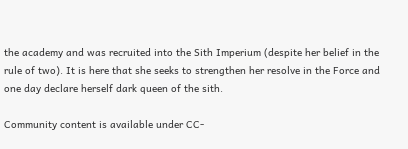the academy and was recruited into the Sith Imperium (despite her belief in the rule of two). It is here that she seeks to strengthen her resolve in the Force and one day declare herself dark queen of the sith.

Community content is available under CC-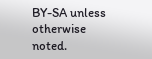BY-SA unless otherwise noted.